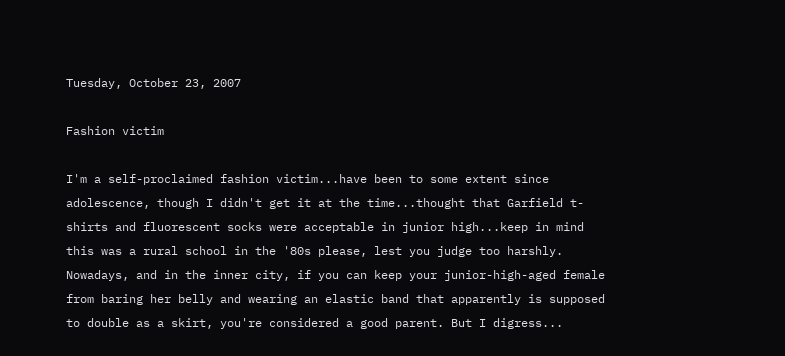Tuesday, October 23, 2007

Fashion victim

I'm a self-proclaimed fashion victim...have been to some extent since adolescence, though I didn't get it at the time...thought that Garfield t-shirts and fluorescent socks were acceptable in junior high...keep in mind this was a rural school in the '80s please, lest you judge too harshly. Nowadays, and in the inner city, if you can keep your junior-high-aged female from baring her belly and wearing an elastic band that apparently is supposed to double as a skirt, you're considered a good parent. But I digress...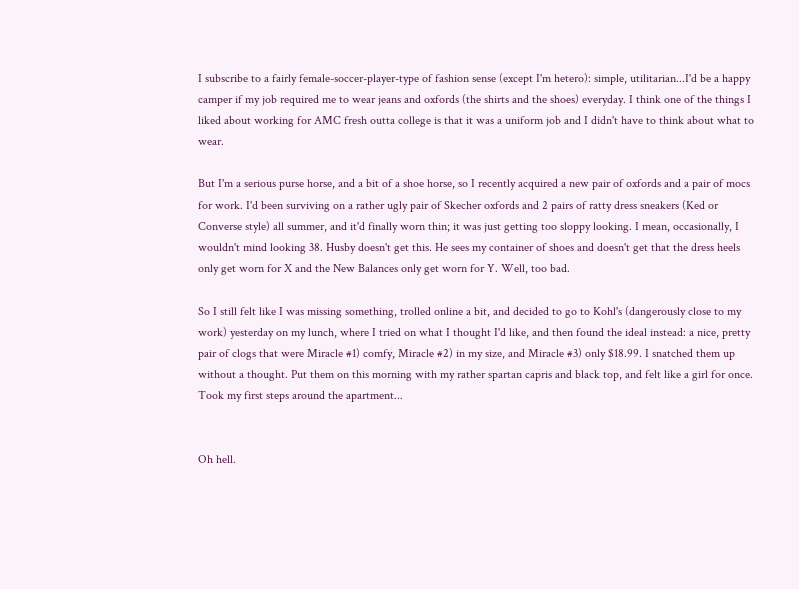I subscribe to a fairly female-soccer-player-type of fashion sense (except I'm hetero): simple, utilitarian...I'd be a happy camper if my job required me to wear jeans and oxfords (the shirts and the shoes) everyday. I think one of the things I liked about working for AMC fresh outta college is that it was a uniform job and I didn't have to think about what to wear.

But I'm a serious purse horse, and a bit of a shoe horse, so I recently acquired a new pair of oxfords and a pair of mocs for work. I'd been surviving on a rather ugly pair of Skecher oxfords and 2 pairs of ratty dress sneakers (Ked or Converse style) all summer, and it'd finally worn thin; it was just getting too sloppy looking. I mean, occasionally, I wouldn't mind looking 38. Husby doesn't get this. He sees my container of shoes and doesn't get that the dress heels only get worn for X and the New Balances only get worn for Y. Well, too bad.

So I still felt like I was missing something, trolled online a bit, and decided to go to Kohl's (dangerously close to my work) yesterday on my lunch, where I tried on what I thought I'd like, and then found the ideal instead: a nice, pretty pair of clogs that were Miracle #1) comfy, Miracle #2) in my size, and Miracle #3) only $18.99. I snatched them up without a thought. Put them on this morning with my rather spartan capris and black top, and felt like a girl for once. Took my first steps around the apartment...


Oh hell.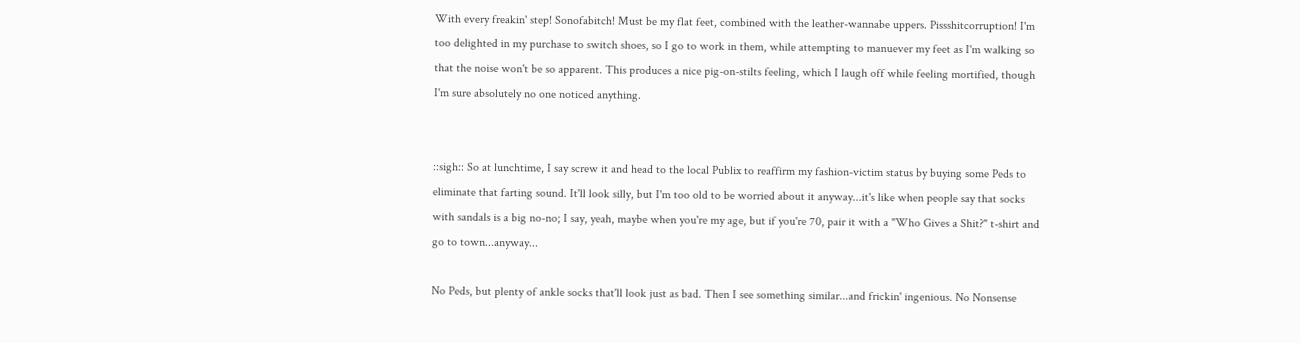With every freakin' step! Sonofabitch! Must be my flat feet, combined with the leather-wannabe uppers. Pissshitcorruption! I'm too delighted in my purchase to switch shoes, so I go to work in them, while attempting to manuever my feet as I'm walking so that the noise won't be so apparent. This produces a nice pig-on-stilts feeling, which I laugh off while feeling mortified, though I'm sure absolutely no one noticed anything.


::sigh:: So at lunchtime, I say screw it and head to the local Publix to reaffirm my fashion-victim status by buying some Peds to eliminate that farting sound. It'll look silly, but I'm too old to be worried about it anyway...it's like when people say that socks with sandals is a big no-no; I say, yeah, maybe when you're my age, but if you're 70, pair it with a "Who Gives a Shit?" t-shirt and go to town...anyway...

No Peds, but plenty of ankle socks that'll look just as bad. Then I see something similar...and frickin' ingenious. No Nonsense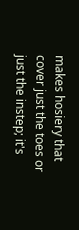makes hosiery that cover just the toes or just the instep; it's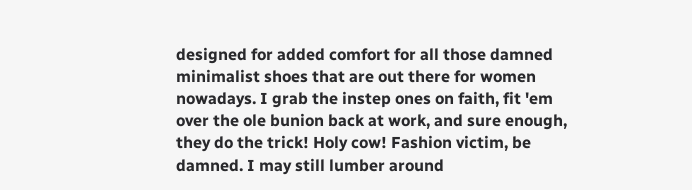designed for added comfort for all those damned minimalist shoes that are out there for women nowadays. I grab the instep ones on faith, fit 'em over the ole bunion back at work, and sure enough, they do the trick! Holy cow! Fashion victim, be damned. I may still lumber around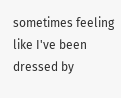sometimes feeling like I've been dressed by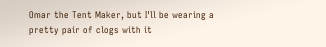Omar the Tent Maker, but I'll be wearing a pretty pair of clogs with it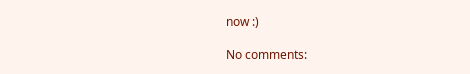now :)

No comments: